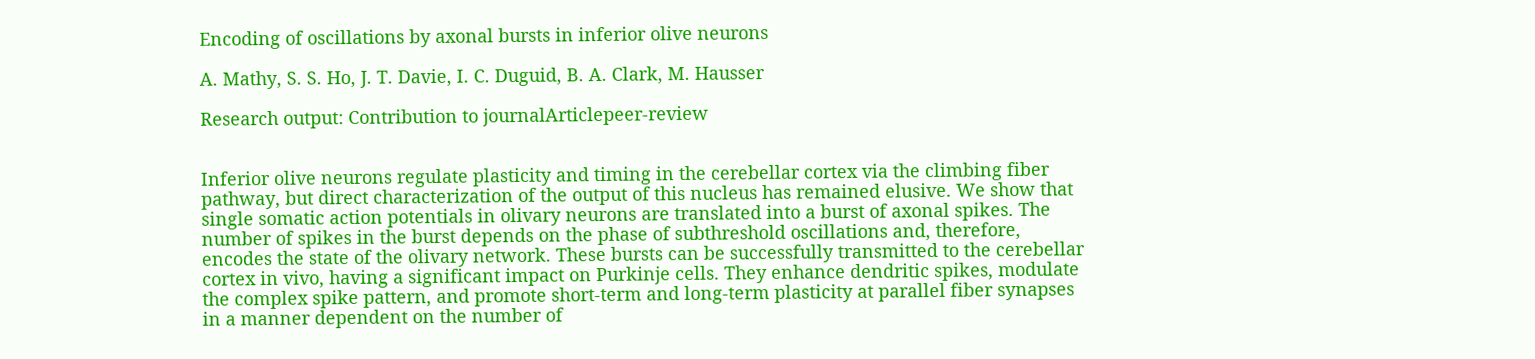Encoding of oscillations by axonal bursts in inferior olive neurons

A. Mathy, S. S. Ho, J. T. Davie, I. C. Duguid, B. A. Clark, M. Hausser

Research output: Contribution to journalArticlepeer-review


Inferior olive neurons regulate plasticity and timing in the cerebellar cortex via the climbing fiber pathway, but direct characterization of the output of this nucleus has remained elusive. We show that single somatic action potentials in olivary neurons are translated into a burst of axonal spikes. The number of spikes in the burst depends on the phase of subthreshold oscillations and, therefore, encodes the state of the olivary network. These bursts can be successfully transmitted to the cerebellar cortex in vivo, having a significant impact on Purkinje cells. They enhance dendritic spikes, modulate the complex spike pattern, and promote short-term and long-term plasticity at parallel fiber synapses in a manner dependent on the number of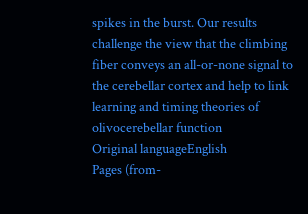spikes in the burst. Our results challenge the view that the climbing fiber conveys an all-or-none signal to the cerebellar cortex and help to link learning and timing theories of olivocerebellar function
Original languageEnglish
Pages (from-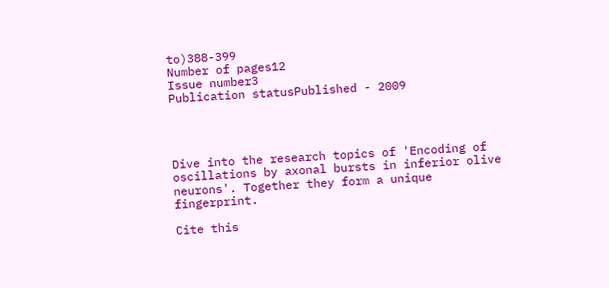to)388-399
Number of pages12
Issue number3
Publication statusPublished - 2009




Dive into the research topics of 'Encoding of oscillations by axonal bursts in inferior olive neurons'. Together they form a unique fingerprint.

Cite this